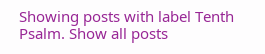Showing posts with label Tenth Psalm. Show all posts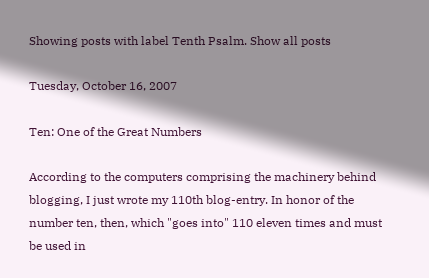Showing posts with label Tenth Psalm. Show all posts

Tuesday, October 16, 2007

Ten: One of the Great Numbers

According to the computers comprising the machinery behind blogging, I just wrote my 110th blog-entry. In honor of the number ten, then, which "goes into" 110 eleven times and must be used in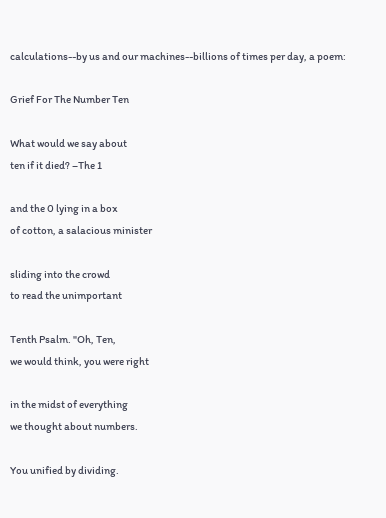calculations--by us and our machines--billions of times per day, a poem:

Grief For The Number Ten

What would we say about
ten if it died? –The 1

and the 0 lying in a box
of cotton, a salacious minister

sliding into the crowd
to read the unimportant

Tenth Psalm. "Oh, Ten,
we would think, you were right

in the midst of everything
we thought about numbers.

You unified by dividing.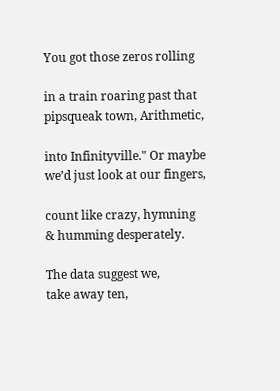You got those zeros rolling

in a train roaring past that
pipsqueak town, Arithmetic,

into Infinityville." Or maybe
we’d just look at our fingers,

count like crazy, hymning
& humming desperately.

The data suggest we,
take away ten,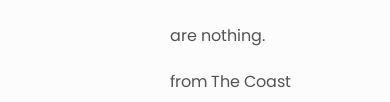are nothing.

from The Coast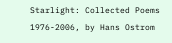Starlight: Collected Poems 1976-2006, by Hans Ostrom